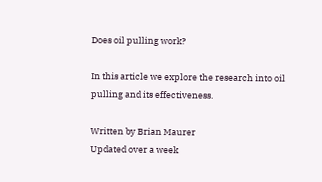Does oil pulling work?

In this article we explore the research into oil pulling and its effectiveness.

Written by Brian Maurer
Updated over a week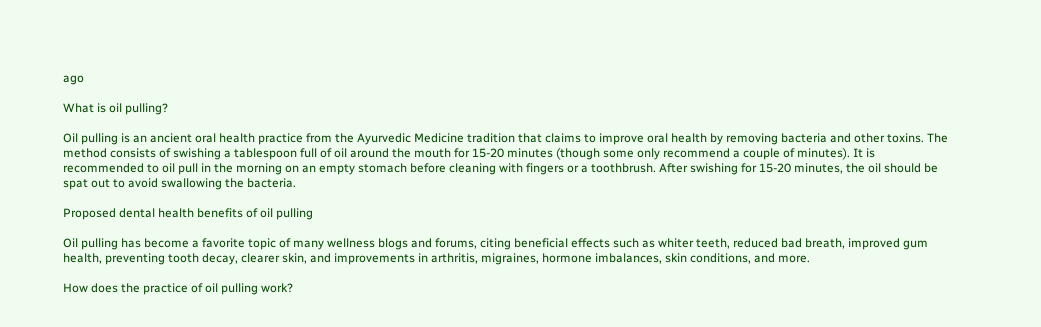ago

What is oil pulling?

Oil pulling is an ancient oral health practice from the Ayurvedic Medicine tradition that claims to improve oral health by removing bacteria and other toxins. The method consists of swishing a tablespoon full of oil around the mouth for 15-20 minutes (though some only recommend a couple of minutes). It is recommended to oil pull in the morning on an empty stomach before cleaning with fingers or a toothbrush. After swishing for 15-20 minutes, the oil should be spat out to avoid swallowing the bacteria.

Proposed dental health benefits of oil pulling

Oil pulling has become a favorite topic of many wellness blogs and forums, citing beneficial effects such as whiter teeth, reduced bad breath, improved gum health, preventing tooth decay, clearer skin, and improvements in arthritis, migraines, hormone imbalances, skin conditions, and more.

How does the practice of oil pulling work?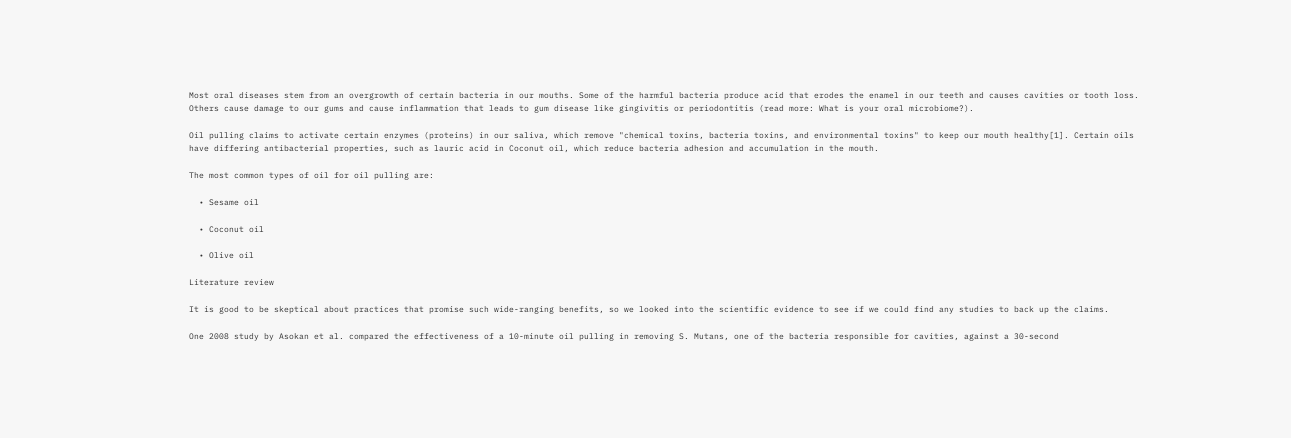Most oral diseases stem from an overgrowth of certain bacteria in our mouths. Some of the harmful bacteria produce acid that erodes the enamel in our teeth and causes cavities or tooth loss. Others cause damage to our gums and cause inflammation that leads to gum disease like gingivitis or periodontitis (read more: What is your oral microbiome?).

Oil pulling claims to activate certain enzymes (proteins) in our saliva, which remove "chemical toxins, bacteria toxins, and environmental toxins" to keep our mouth healthy[1]. Certain oils have differing antibacterial properties, such as lauric acid in Coconut oil, which reduce bacteria adhesion and accumulation in the mouth.

The most common types of oil for oil pulling are:

  • Sesame oil

  • Coconut oil

  • Olive oil

Literature review

It is good to be skeptical about practices that promise such wide-ranging benefits, so we looked into the scientific evidence to see if we could find any studies to back up the claims.

One 2008 study by Asokan et al. compared the effectiveness of a 10-minute oil pulling in removing S. Mutans, one of the bacteria responsible for cavities, against a 30-second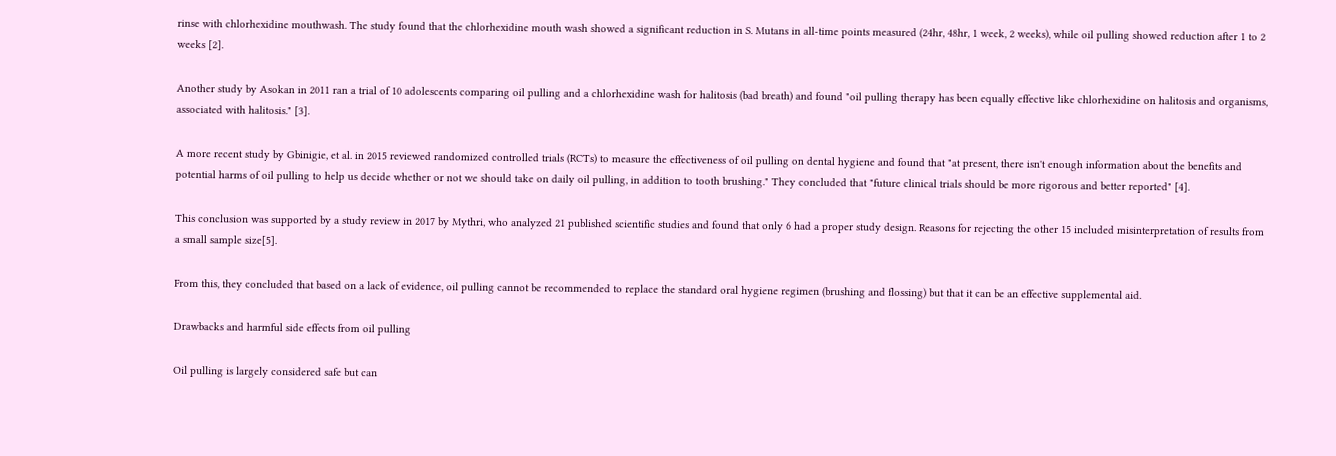rinse with chlorhexidine mouthwash. The study found that the chlorhexidine mouth wash showed a significant reduction in S. Mutans in all-time points measured (24hr, 48hr, 1 week, 2 weeks), while oil pulling showed reduction after 1 to 2 weeks [2].

Another study by Asokan in 2011 ran a trial of 10 adolescents comparing oil pulling and a chlorhexidine wash for halitosis (bad breath) and found "oil pulling therapy has been equally effective like chlorhexidine on halitosis and organisms, associated with halitosis." [3].

A more recent study by Gbinigie, et al. in 2015 reviewed randomized controlled trials (RCTs) to measure the effectiveness of oil pulling on dental hygiene and found that "at present, there isn't enough information about the benefits and potential harms of oil pulling to help us decide whether or not we should take on daily oil pulling, in addition to tooth brushing." They concluded that "future clinical trials should be more rigorous and better reported" [4].

This conclusion was supported by a study review in 2017 by Mythri, who analyzed 21 published scientific studies and found that only 6 had a proper study design. Reasons for rejecting the other 15 included misinterpretation of results from a small sample size[5].

From this, they concluded that based on a lack of evidence, oil pulling cannot be recommended to replace the standard oral hygiene regimen (brushing and flossing) but that it can be an effective supplemental aid.

Drawbacks and harmful side effects from oil pulling

Oil pulling is largely considered safe but can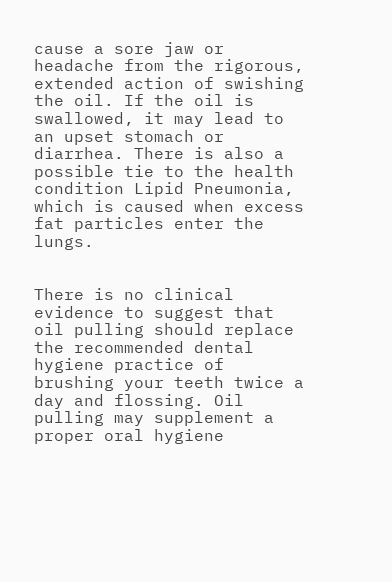cause a sore jaw or headache from the rigorous, extended action of swishing the oil. If the oil is swallowed, it may lead to an upset stomach or diarrhea. There is also a possible tie to the health condition Lipid Pneumonia, which is caused when excess fat particles enter the lungs.


There is no clinical evidence to suggest that oil pulling should replace the recommended dental hygiene practice of brushing your teeth twice a day and flossing. Oil pulling may supplement a proper oral hygiene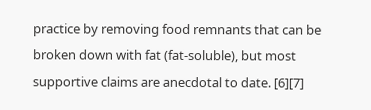practice by removing food remnants that can be broken down with fat (fat-soluble), but most supportive claims are anecdotal to date. [6][7]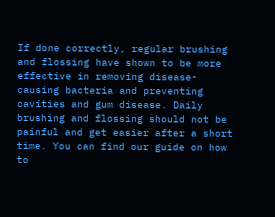If done correctly, regular brushing and flossing have shown to be more effective in removing disease-causing bacteria and preventing cavities and gum disease. Daily brushing and flossing should not be painful and get easier after a short time. You can find our guide on how to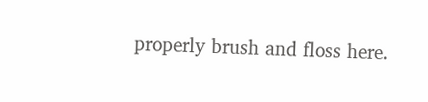properly brush and floss here.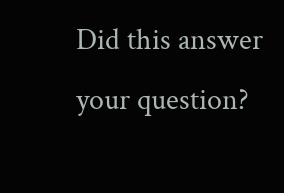Did this answer your question?